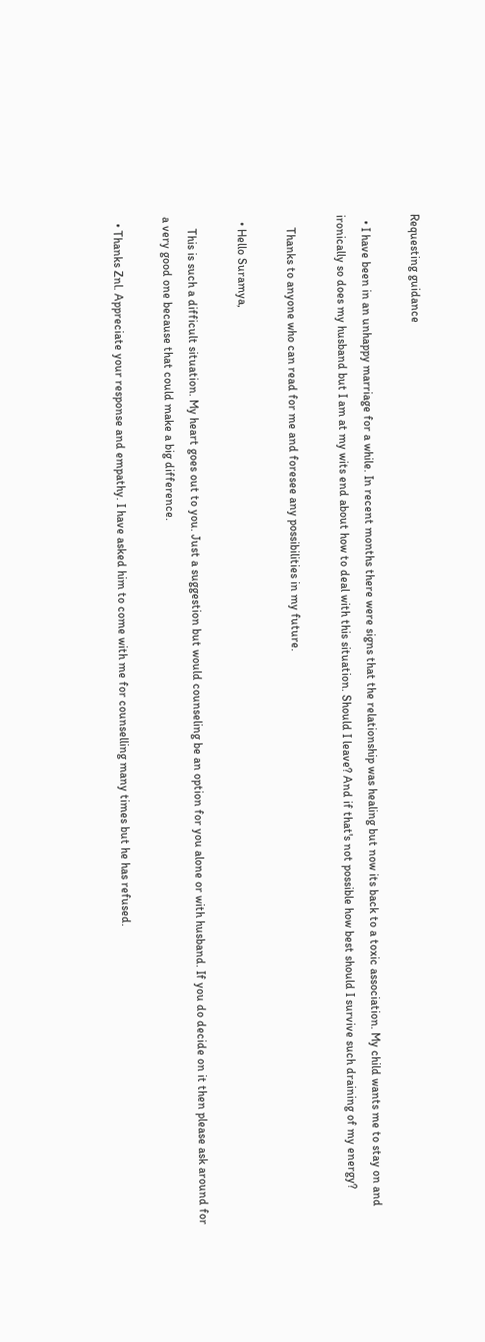Requesting guidance

  • I have been in an unhappy marriage for a while. In recent months there were signs that the relationship was healing but now its back to a toxic association. My child wants me to stay on and ironically so does my husband but I am at my wits end about how to deal with this situation. Should I leave? And if that's not possible how best should I survive such draining of my energy?

    Thanks to anyone who can read for me and foresee any possibilities in my future.

  • Hello Suramya,

    This is such a difficult situation. My heart goes out to you. Just a suggestion but would counseling be an option for you alone or with husband. If you do decide on it then please ask around for a very good one because that could make a big difference.

  • Thanks Znl. Appreciate your response and empathy. I have asked him to come with me for counselling many times but he has refused.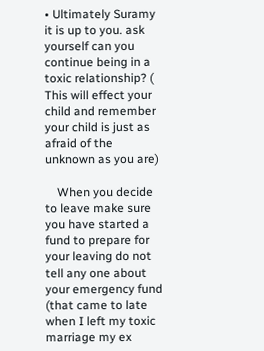• Ultimately Suramy it is up to you. ask yourself can you continue being in a toxic relationship? ( This will effect your child and remember your child is just as afraid of the unknown as you are)

    When you decide to leave make sure you have started a fund to prepare for your leaving do not tell any one about your emergency fund (that came to late when I left my toxic marriage my ex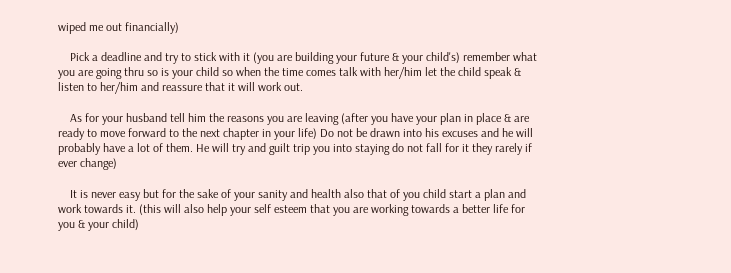wiped me out financially)

    Pick a deadline and try to stick with it (you are building your future & your child's) remember what you are going thru so is your child so when the time comes talk with her/him let the child speak & listen to her/him and reassure that it will work out.

    As for your husband tell him the reasons you are leaving (after you have your plan in place & are ready to move forward to the next chapter in your life) Do not be drawn into his excuses and he will probably have a lot of them. He will try and guilt trip you into staying do not fall for it they rarely if ever change)

    It is never easy but for the sake of your sanity and health also that of you child start a plan and work towards it. (this will also help your self esteem that you are working towards a better life for you & your child)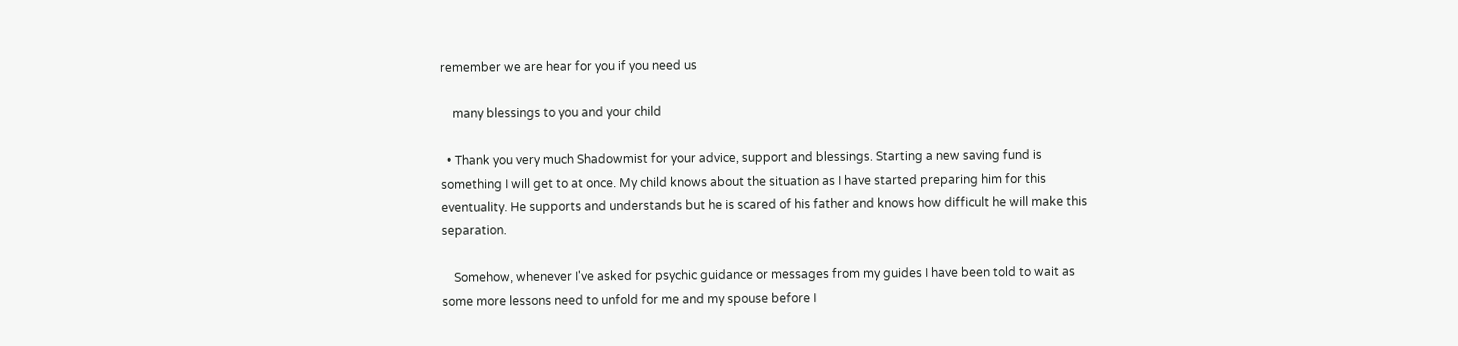remember we are hear for you if you need us

    many blessings to you and your child

  • Thank you very much Shadowmist for your advice, support and blessings. Starting a new saving fund is something I will get to at once. My child knows about the situation as I have started preparing him for this eventuality. He supports and understands but he is scared of his father and knows how difficult he will make this separation.

    Somehow, whenever I've asked for psychic guidance or messages from my guides I have been told to wait as some more lessons need to unfold for me and my spouse before I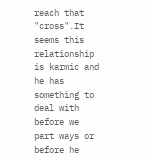reach that "cross".It seems this relationship is karmic and he has something to deal with before we part ways or before he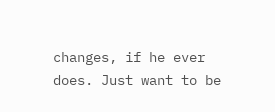changes, if he ever does. Just want to be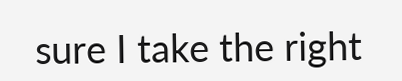sure I take the right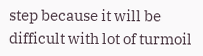step because it will be difficult with lot of turmoil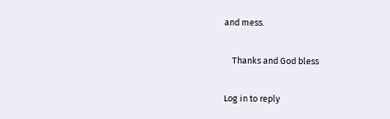and mess.

    Thanks and God bless

Log in to reply